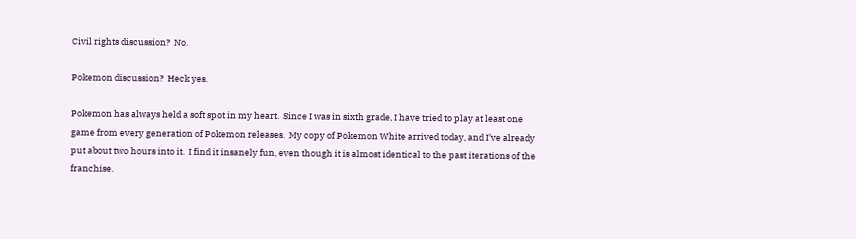Civil rights discussion?  No.

Pokemon discussion?  Heck yes.

Pokemon has always held a soft spot in my heart.  Since I was in sixth grade, I have tried to play at least one game from every generation of Pokemon releases.  My copy of Pokemon White arrived today, and I’ve already put about two hours into it.  I find it insanely fun, even though it is almost identical to the past iterations of the franchise.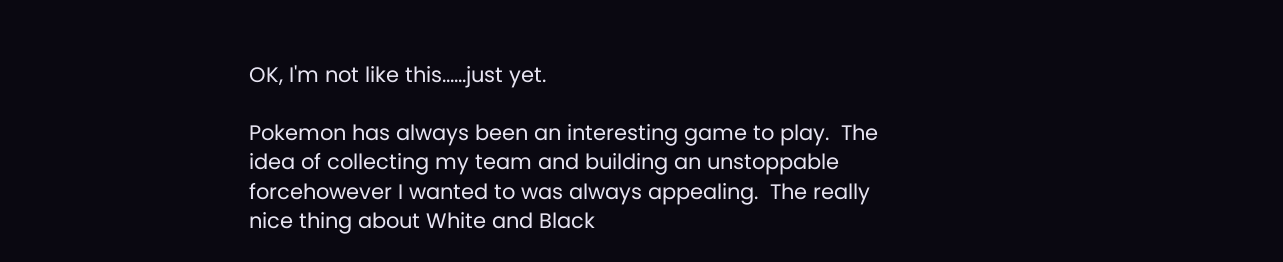OK, I'm not like this......just yet.

Pokemon has always been an interesting game to play.  The idea of collecting my team and building an unstoppable forcehowever I wanted to was always appealing.  The really nice thing about White and Black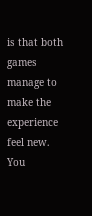is that both games manage to make the experience feel new.  You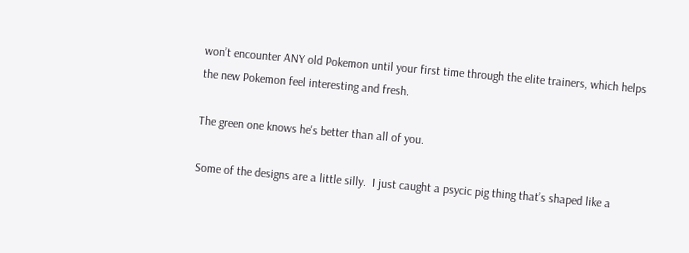won’t encounter ANY old Pokemon until your first time through the elite trainers, which helps the new Pokemon feel interesting and fresh.

The green one knows he's better than all of you.

Some of the designs are a little silly.  I just caught a psycic pig thing that’s shaped like a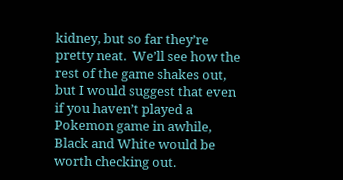kidney, but so far they’re pretty neat.  We’ll see how the rest of the game shakes out, but I would suggest that even if you haven’t played a Pokemon game in awhile, Black and White would be worth checking out.